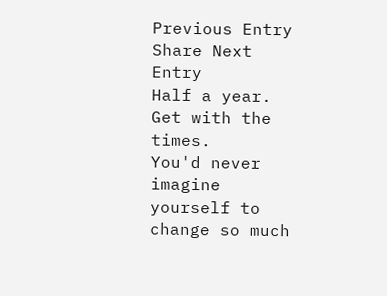Previous Entry Share Next Entry
Half a year. Get with the times.
You'd never imagine yourself to change so much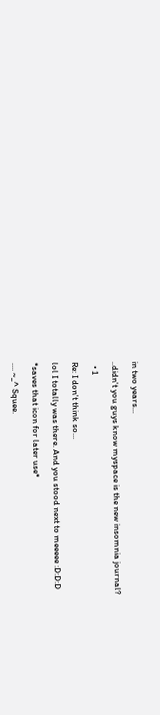in two years...

..didn't you guys know myspace is the new insomnia journal?

  • 1

Re: I don't think so...

lol I totally was there. And you stood next to meeeee :D:D:D

*saves that icon for later use*

.... ~_^ Squee.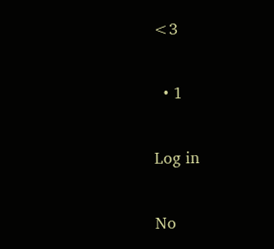<3

  • 1

Log in

No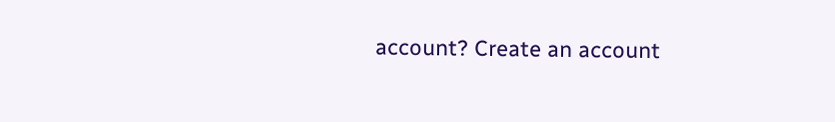account? Create an account